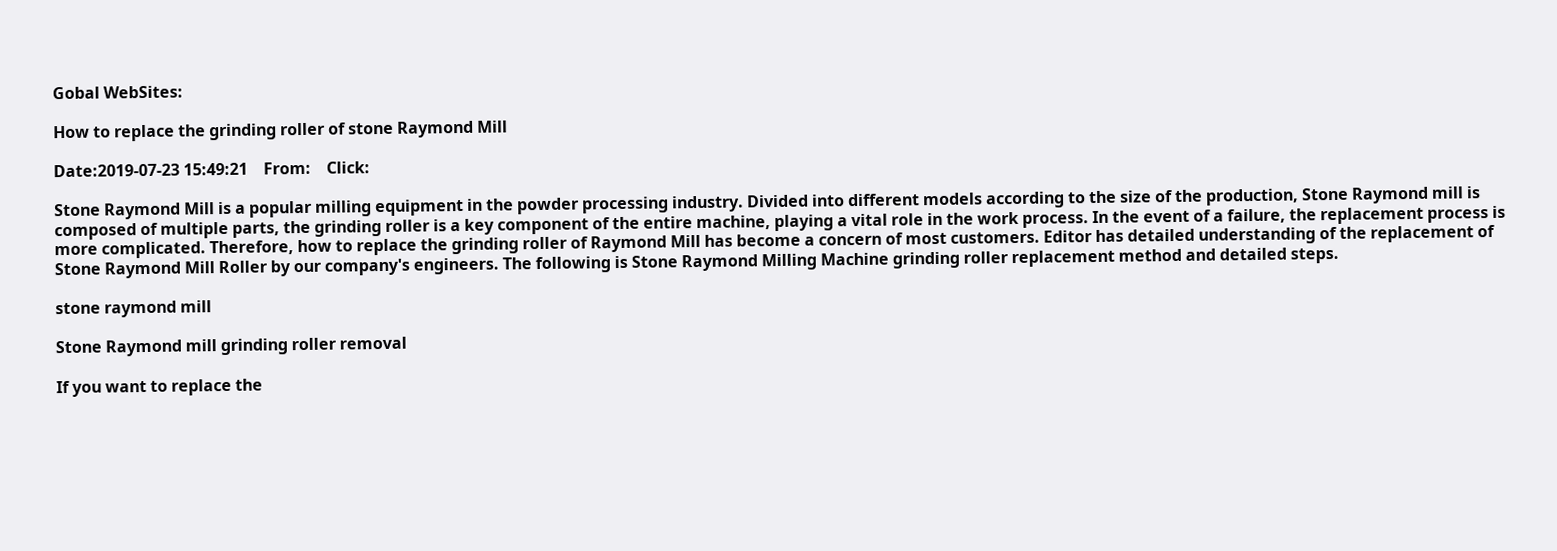Gobal WebSites:

How to replace the grinding roller of stone Raymond Mill

Date:2019-07-23 15:49:21    From:    Click:

Stone Raymond Mill is a popular milling equipment in the powder processing industry. Divided into different models according to the size of the production, Stone Raymond mill is composed of multiple parts, the grinding roller is a key component of the entire machine, playing a vital role in the work process. In the event of a failure, the replacement process is more complicated. Therefore, how to replace the grinding roller of Raymond Mill has become a concern of most customers. Editor has detailed understanding of the replacement of Stone Raymond Mill Roller by our company's engineers. The following is Stone Raymond Milling Machine grinding roller replacement method and detailed steps.

stone raymond mill

Stone Raymond mill grinding roller removal

If you want to replace the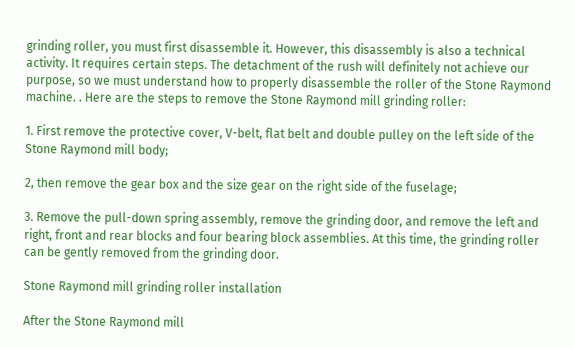grinding roller, you must first disassemble it. However, this disassembly is also a technical activity. It requires certain steps. The detachment of the rush will definitely not achieve our purpose, so we must understand how to properly disassemble the roller of the Stone Raymond machine. . Here are the steps to remove the Stone Raymond mill grinding roller:

1. First remove the protective cover, V-belt, flat belt and double pulley on the left side of the Stone Raymond mill body;

2, then remove the gear box and the size gear on the right side of the fuselage;

3. Remove the pull-down spring assembly, remove the grinding door, and remove the left and right, front and rear blocks and four bearing block assemblies. At this time, the grinding roller can be gently removed from the grinding door.

Stone Raymond mill grinding roller installation

After the Stone Raymond mill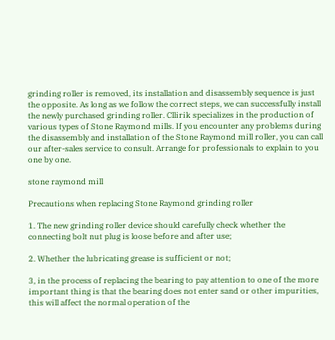grinding roller is removed, its installation and disassembly sequence is just the opposite. As long as we follow the correct steps, we can successfully install the newly purchased grinding roller. Cllirik specializes in the production of various types of Stone Raymond mills. If you encounter any problems during the disassembly and installation of the Stone Raymond mill roller, you can call our after-sales service to consult. Arrange for professionals to explain to you one by one.

stone raymond mill

Precautions when replacing Stone Raymond grinding roller

1. The new grinding roller device should carefully check whether the connecting bolt nut plug is loose before and after use;

2. Whether the lubricating grease is sufficient or not;

3, in the process of replacing the bearing to pay attention to one of the more important thing is that the bearing does not enter sand or other impurities, this will affect the normal operation of the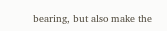bearing, but also make the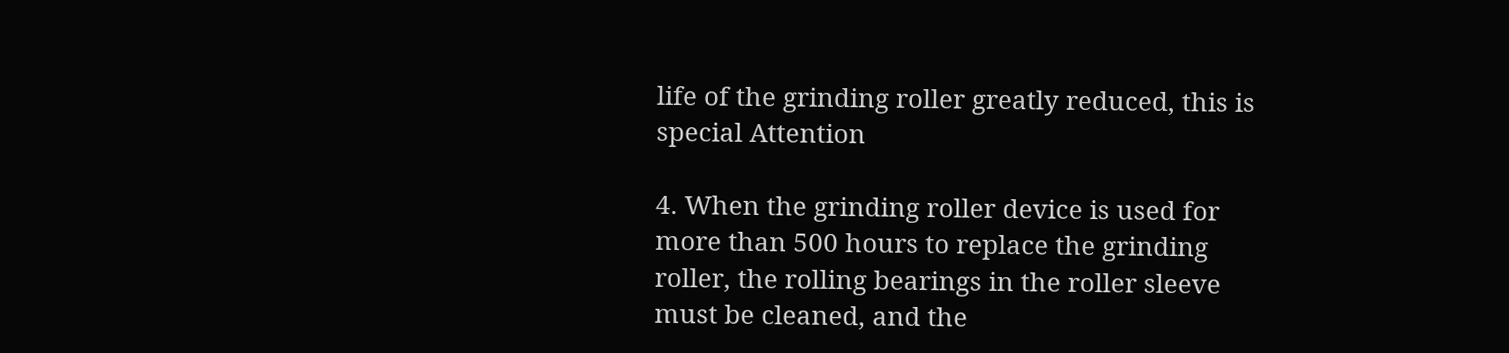life of the grinding roller greatly reduced, this is special Attention

4. When the grinding roller device is used for more than 500 hours to replace the grinding roller, the rolling bearings in the roller sleeve must be cleaned, and the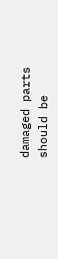damaged parts should be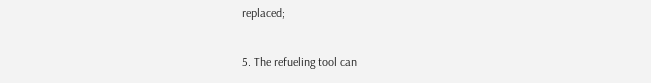replaced;

5. The refueling tool can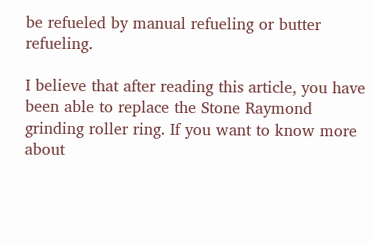be refueled by manual refueling or butter refueling.

I believe that after reading this article, you have been able to replace the Stone Raymond grinding roller ring. If you want to know more about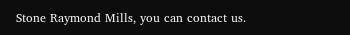Stone Raymond Mills, you can contact us.